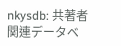nkysdb: 共著者関連データベ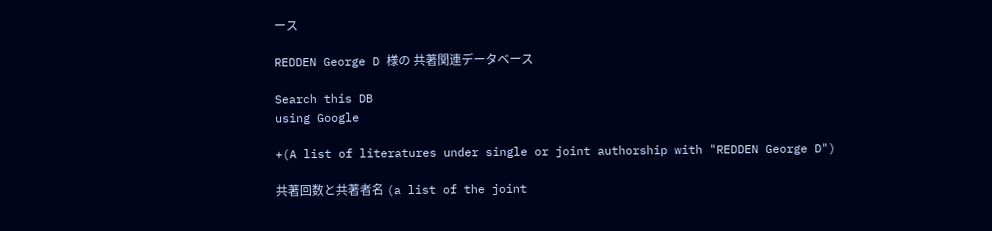ース

REDDEN George D 様の 共著関連データベース

Search this DB
using Google

+(A list of literatures under single or joint authorship with "REDDEN George D")

共著回数と共著者名 (a list of the joint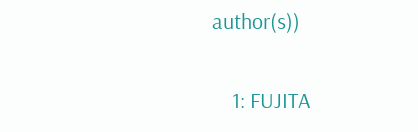author(s))

    1: FUJITA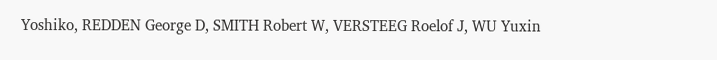Yoshiko, REDDEN George D, SMITH Robert W, VERSTEEG Roelof J, WU Yuxin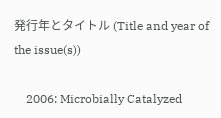発行年とタイトル (Title and year of the issue(s))

    2006: Microbially Catalyzed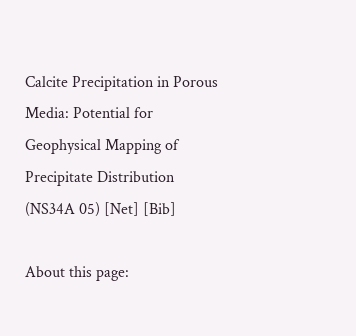Calcite Precipitation in Porous Media: Potential for Geophysical Mapping of Precipitate Distribution (NS34A 05) [Net] [Bib]

About this page: